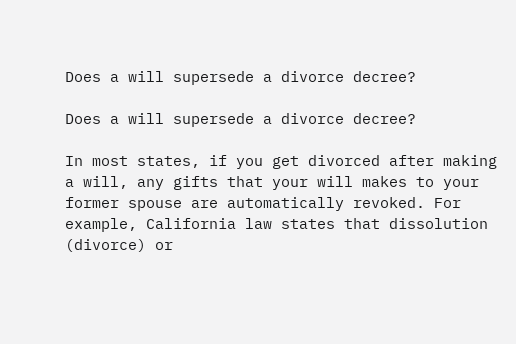Does a will supersede a divorce decree?

Does a will supersede a divorce decree?

In most states, if you get divorced after making a will, any gifts that your will makes to your former spouse are automatically revoked. For example, California law states that dissolution (divorce) or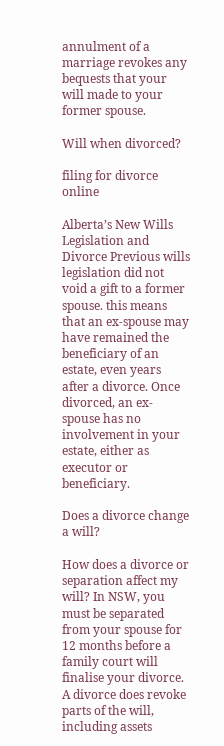annulment of a marriage revokes any bequests that your will made to your former spouse.

Will when divorced?

filing for divorce online

Alberta’s New Wills Legislation and Divorce Previous wills legislation did not void a gift to a former spouse. this means that an ex-spouse may have remained the beneficiary of an estate, even years after a divorce. Once divorced, an ex-spouse has no involvement in your estate, either as executor or beneficiary.

Does a divorce change a will?

How does a divorce or separation affect my will? In NSW, you must be separated from your spouse for 12 months before a family court will finalise your divorce. A divorce does revoke parts of the will, including assets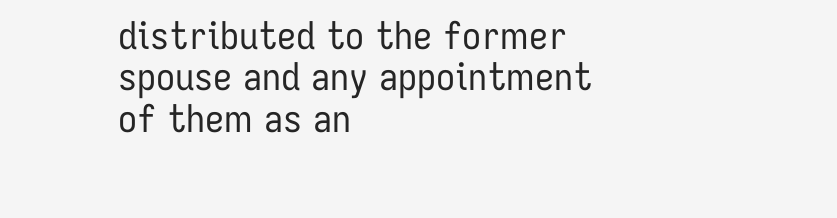distributed to the former spouse and any appointment of them as an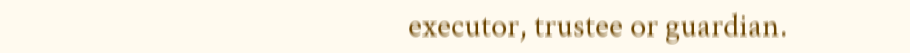executor, trustee or guardian.